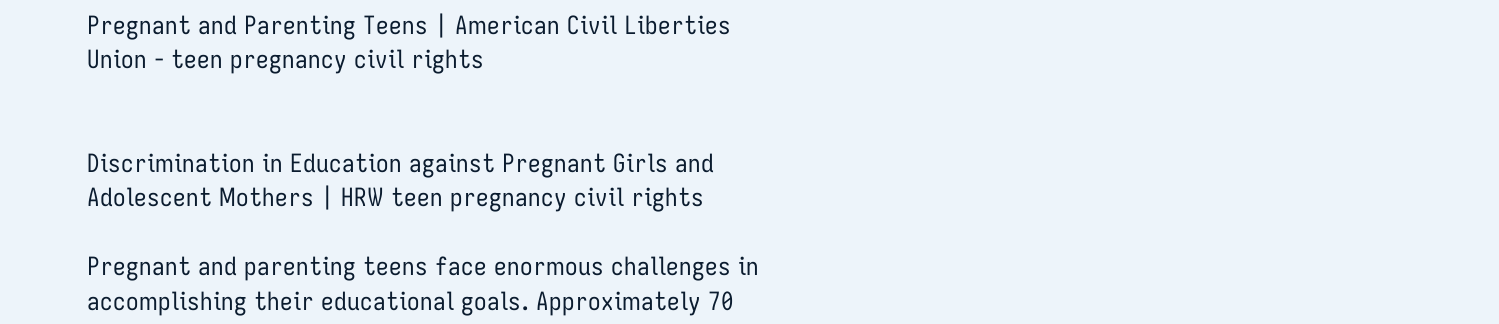Pregnant and Parenting Teens | American Civil Liberties Union - teen pregnancy civil rights


Discrimination in Education against Pregnant Girls and Adolescent Mothers | HRW teen pregnancy civil rights

Pregnant and parenting teens face enormous challenges in accomplishing their educational goals. Approximately 70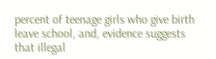percent of teenage girls who give birth leave school, and, evidence suggests that illegal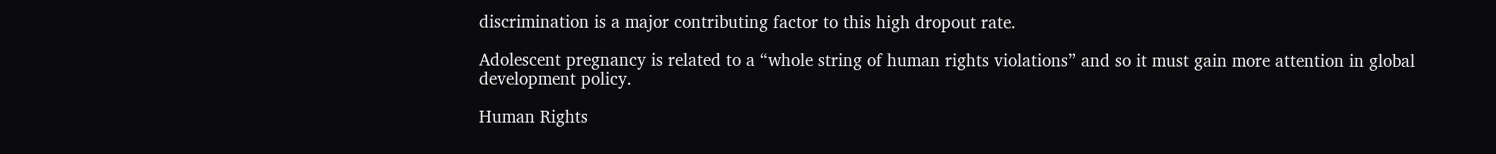discrimination is a major contributing factor to this high dropout rate.

Adolescent pregnancy is related to a “whole string of human rights violations” and so it must gain more attention in global development policy.

Human Rights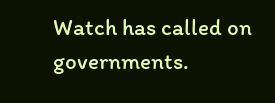Watch has called on governments.